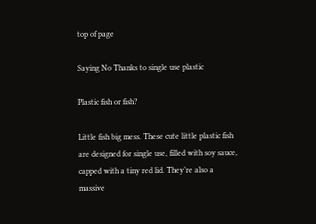top of page

Saying No Thanks to single use plastic

Plastic fish or fish?

Little fish big mess. These cute little plastic fish are designed for single use, filled with soy sauce, capped with a tiny red lid. They’re also a massive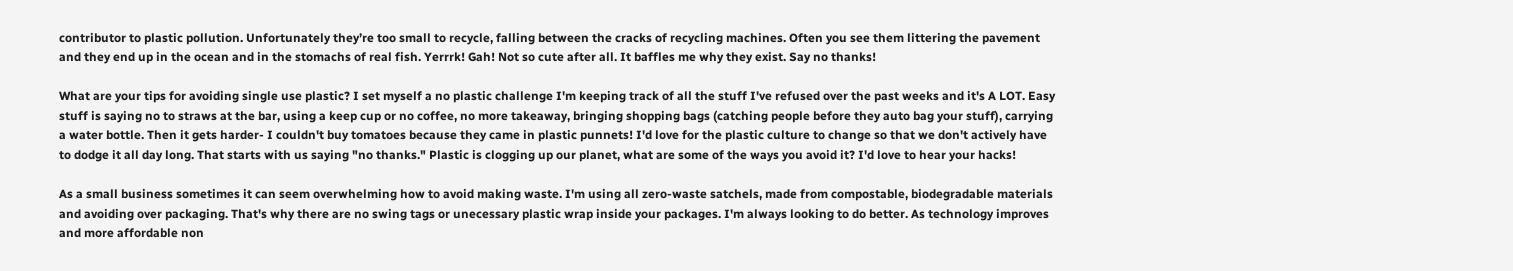contributor to plastic pollution. Unfortunately they’re too small to recycle, falling between the cracks of recycling machines. Often you see them littering the pavement and they end up in the ocean and in the stomachs of real fish. Yerrrk! Gah! Not so cute after all. It baffles me why they exist. Say no thanks!

What are your tips for avoiding single use plastic? I set myself a no plastic challenge I'm keeping track of all the stuff I've refused over the past weeks and it's A LOT. Easy stuff is saying no to straws at the bar, using a keep cup or no coffee, no more takeaway, bringing shopping bags (catching people before they auto bag your stuff), carrying a water bottle. Then it gets harder- I couldn't buy tomatoes because they came in plastic punnets! I'd love for the plastic culture to change so that we don't actively have to dodge it all day long. That starts with us saying "no thanks." Plastic is clogging up our planet, what are some of the ways you avoid it? I'd love to hear your hacks!

As a small business sometimes it can seem overwhelming how to avoid making waste. I'm using all zero-waste satchels, made from compostable, biodegradable materials and avoiding over packaging. That's why there are no swing tags or unecessary plastic wrap inside your packages. I'm always looking to do better. As technology improves and more affordable non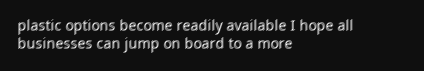plastic options become readily available I hope all businesses can jump on board to a more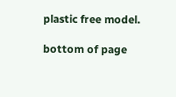plastic free model.

bottom of page